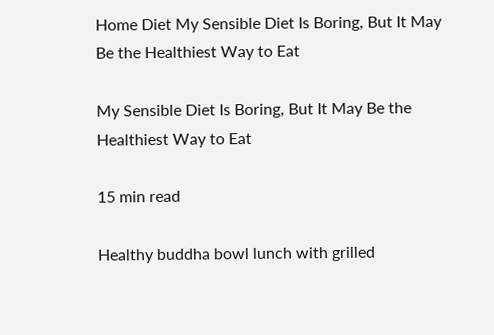Home Diet My Sensible Diet Is Boring, But It May Be the Healthiest Way to Eat

My Sensible Diet Is Boring, But It May Be the Healthiest Way to Eat

15 min read

Healthy buddha bowl lunch with grilled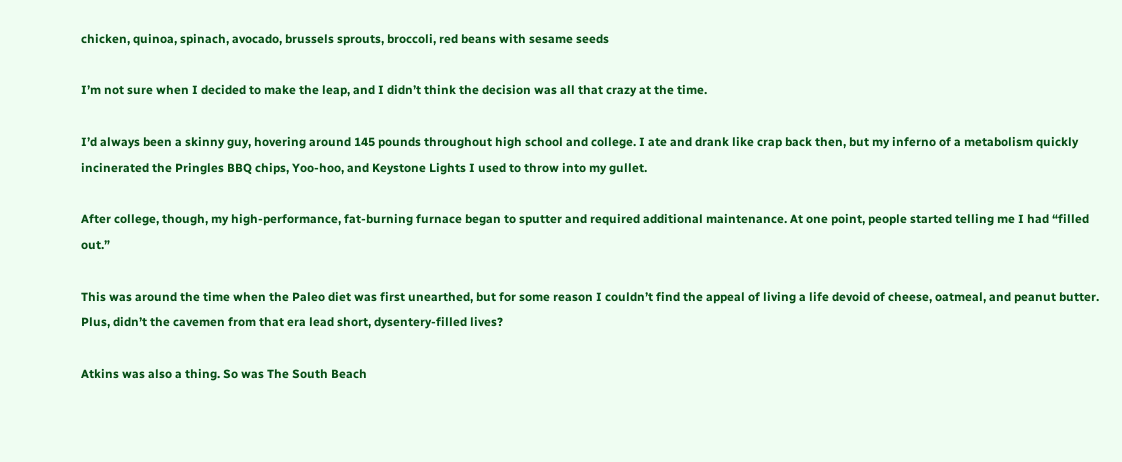chicken, quinoa, spinach, avocado, brussels sprouts, broccoli, red beans with sesame seeds

I’m not sure when I decided to make the leap, and I didn’t think the decision was all that crazy at the time.

I’d always been a skinny guy, hovering around 145 pounds throughout high school and college. I ate and drank like crap back then, but my inferno of a metabolism quickly incinerated the Pringles BBQ chips, Yoo-hoo, and Keystone Lights I used to throw into my gullet.

After college, though, my high-performance, fat-burning furnace began to sputter and required additional maintenance. At one point, people started telling me I had “filled out.”

This was around the time when the Paleo diet was first unearthed, but for some reason I couldn’t find the appeal of living a life devoid of cheese, oatmeal, and peanut butter. Plus, didn’t the cavemen from that era lead short, dysentery-filled lives?

Atkins was also a thing. So was The South Beach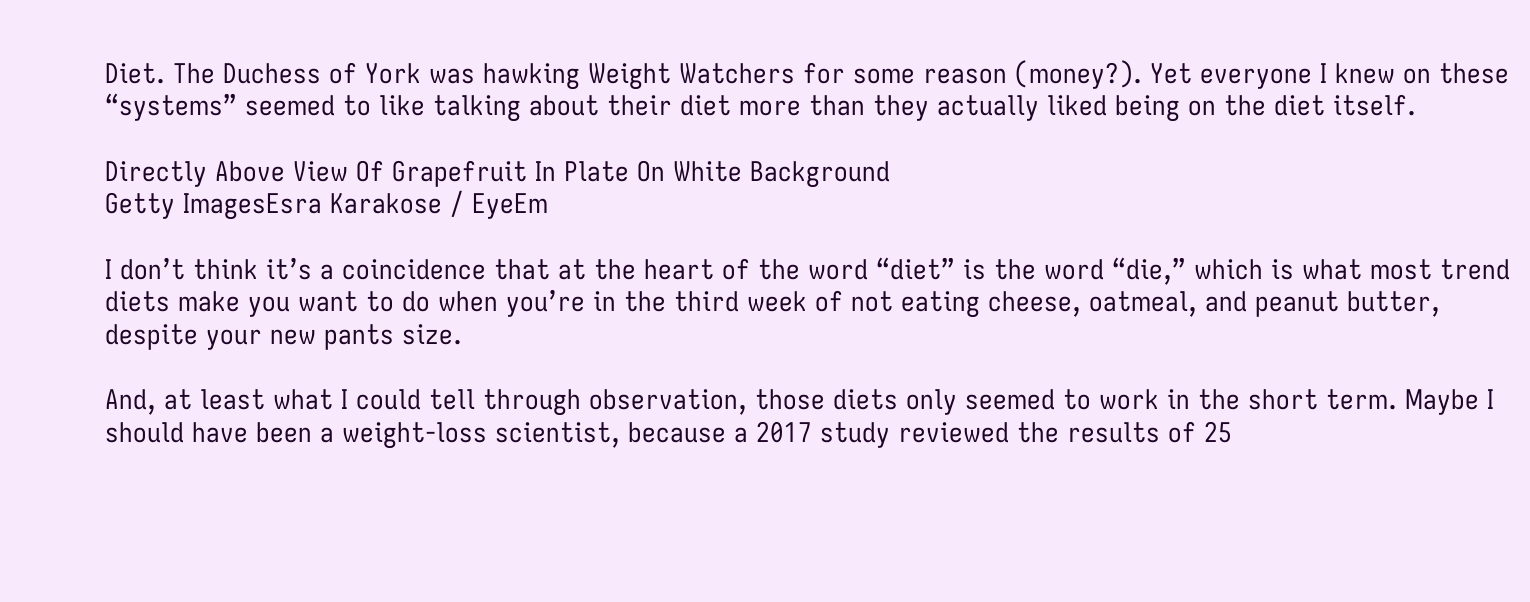Diet. The Duchess of York was hawking Weight Watchers for some reason (money?). Yet everyone I knew on these “systems” seemed to like talking about their diet more than they actually liked being on the diet itself.

Directly Above View Of Grapefruit In Plate On White Background
Getty ImagesEsra Karakose / EyeEm

I don’t think it’s a coincidence that at the heart of the word “diet” is the word “die,” which is what most trend diets make you want to do when you’re in the third week of not eating cheese, oatmeal, and peanut butter, despite your new pants size.

And, at least what I could tell through observation, those diets only seemed to work in the short term. Maybe I should have been a weight-loss scientist, because a 2017 study reviewed the results of 25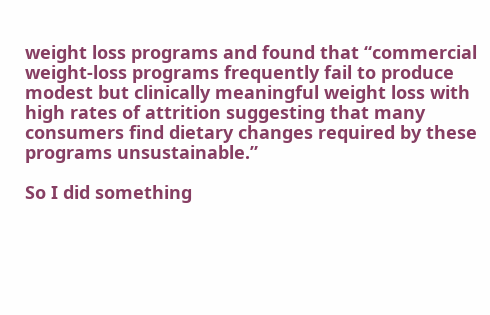weight loss programs and found that “commercial weight-loss programs frequently fail to produce modest but clinically meaningful weight loss with high rates of attrition suggesting that many consumers find dietary changes required by these programs unsustainable.”

So I did something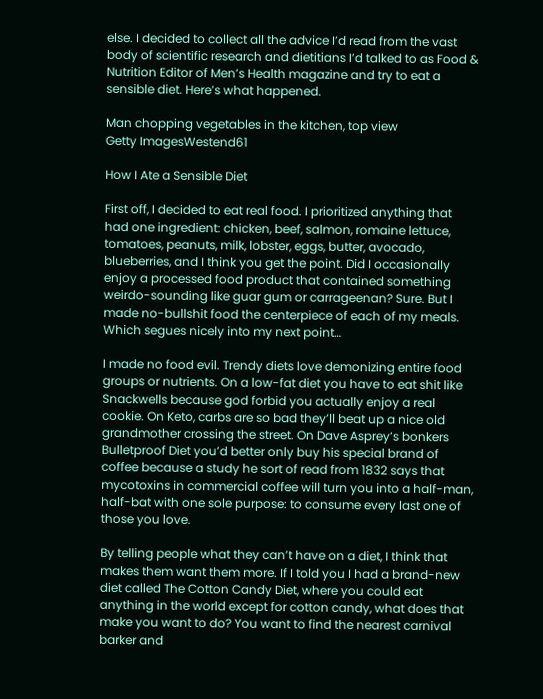else. I decided to collect all the advice I’d read from the vast body of scientific research and dietitians I’d talked to as Food & Nutrition Editor of Men’s Health magazine and try to eat a sensible diet. Here’s what happened.

Man chopping vegetables in the kitchen, top view
Getty ImagesWestend61

How I Ate a Sensible Diet

First off, I decided to eat real food. I prioritized anything that had one ingredient: chicken, beef, salmon, romaine lettuce, tomatoes, peanuts, milk, lobster, eggs, butter, avocado, blueberries, and I think you get the point. Did I occasionally enjoy a processed food product that contained something weirdo-sounding like guar gum or carrageenan? Sure. But I made no-bullshit food the centerpiece of each of my meals. Which segues nicely into my next point…

I made no food evil. Trendy diets love demonizing entire food groups or nutrients. On a low-fat diet you have to eat shit like Snackwells because god forbid you actually enjoy a real cookie. On Keto, carbs are so bad they’ll beat up a nice old grandmother crossing the street. On Dave Asprey’s bonkers Bulletproof Diet you’d better only buy his special brand of coffee because a study he sort of read from 1832 says that mycotoxins in commercial coffee will turn you into a half-man, half-bat with one sole purpose: to consume every last one of those you love.

By telling people what they can’t have on a diet, I think that makes them want them more. If I told you I had a brand-new diet called The Cotton Candy Diet, where you could eat anything in the world except for cotton candy, what does that make you want to do? You want to find the nearest carnival barker and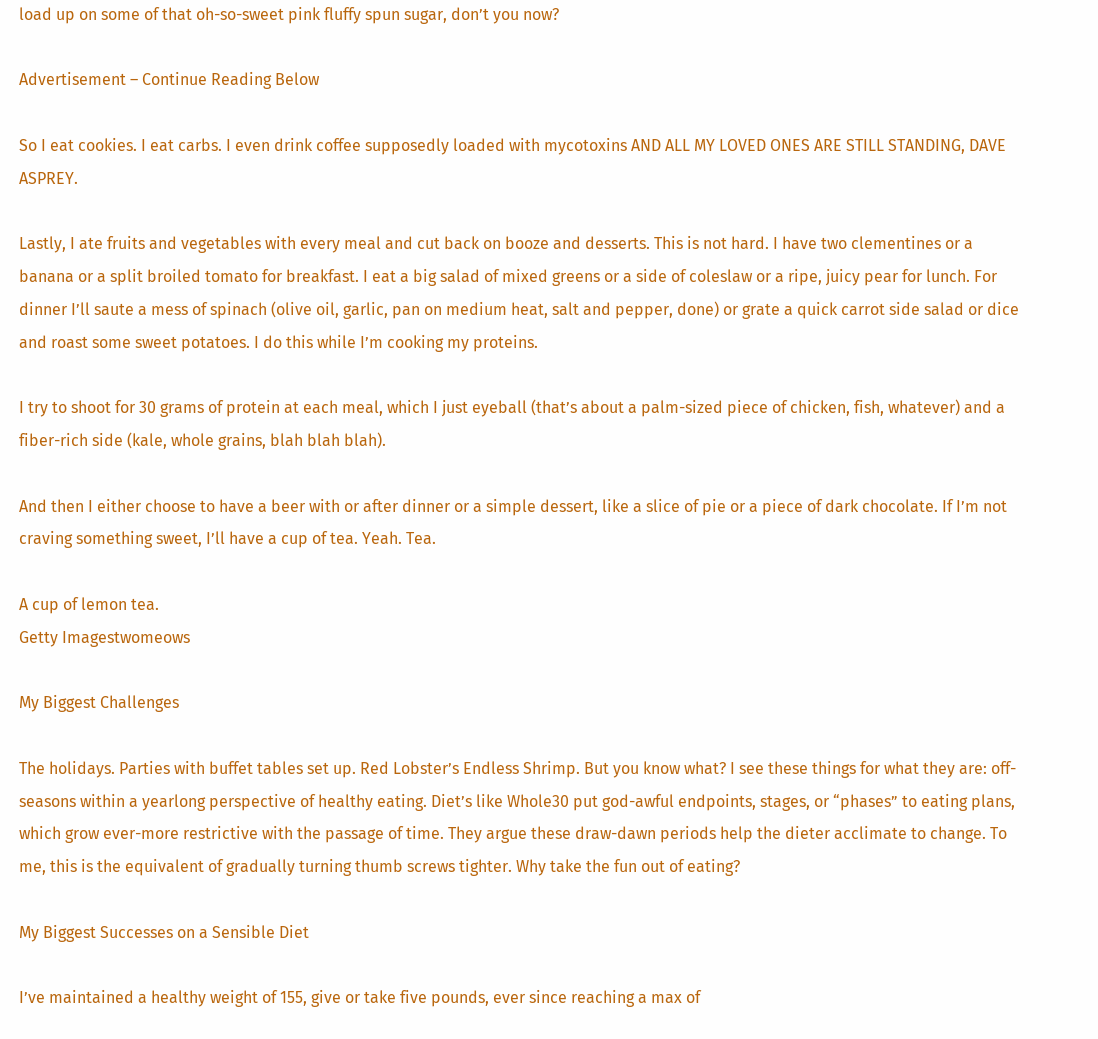load up on some of that oh-so-sweet pink fluffy spun sugar, don’t you now?

Advertisement – Continue Reading Below

So I eat cookies. I eat carbs. I even drink coffee supposedly loaded with mycotoxins AND ALL MY LOVED ONES ARE STILL STANDING, DAVE ASPREY.

Lastly, I ate fruits and vegetables with every meal and cut back on booze and desserts. This is not hard. I have two clementines or a banana or a split broiled tomato for breakfast. I eat a big salad of mixed greens or a side of coleslaw or a ripe, juicy pear for lunch. For dinner I’ll saute a mess of spinach (olive oil, garlic, pan on medium heat, salt and pepper, done) or grate a quick carrot side salad or dice and roast some sweet potatoes. I do this while I’m cooking my proteins.

I try to shoot for 30 grams of protein at each meal, which I just eyeball (that’s about a palm-sized piece of chicken, fish, whatever) and a fiber-rich side (kale, whole grains, blah blah blah).

And then I either choose to have a beer with or after dinner or a simple dessert, like a slice of pie or a piece of dark chocolate. If I’m not craving something sweet, I’ll have a cup of tea. Yeah. Tea.

A cup of lemon tea.
Getty Imagestwomeows

My Biggest Challenges

The holidays. Parties with buffet tables set up. Red Lobster’s Endless Shrimp. But you know what? I see these things for what they are: off-seasons within a yearlong perspective of healthy eating. Diet’s like Whole30 put god-awful endpoints, stages, or “phases” to eating plans, which grow ever-more restrictive with the passage of time. They argue these draw-dawn periods help the dieter acclimate to change. To me, this is the equivalent of gradually turning thumb screws tighter. Why take the fun out of eating?

My Biggest Successes on a Sensible Diet

I’ve maintained a healthy weight of 155, give or take five pounds, ever since reaching a max of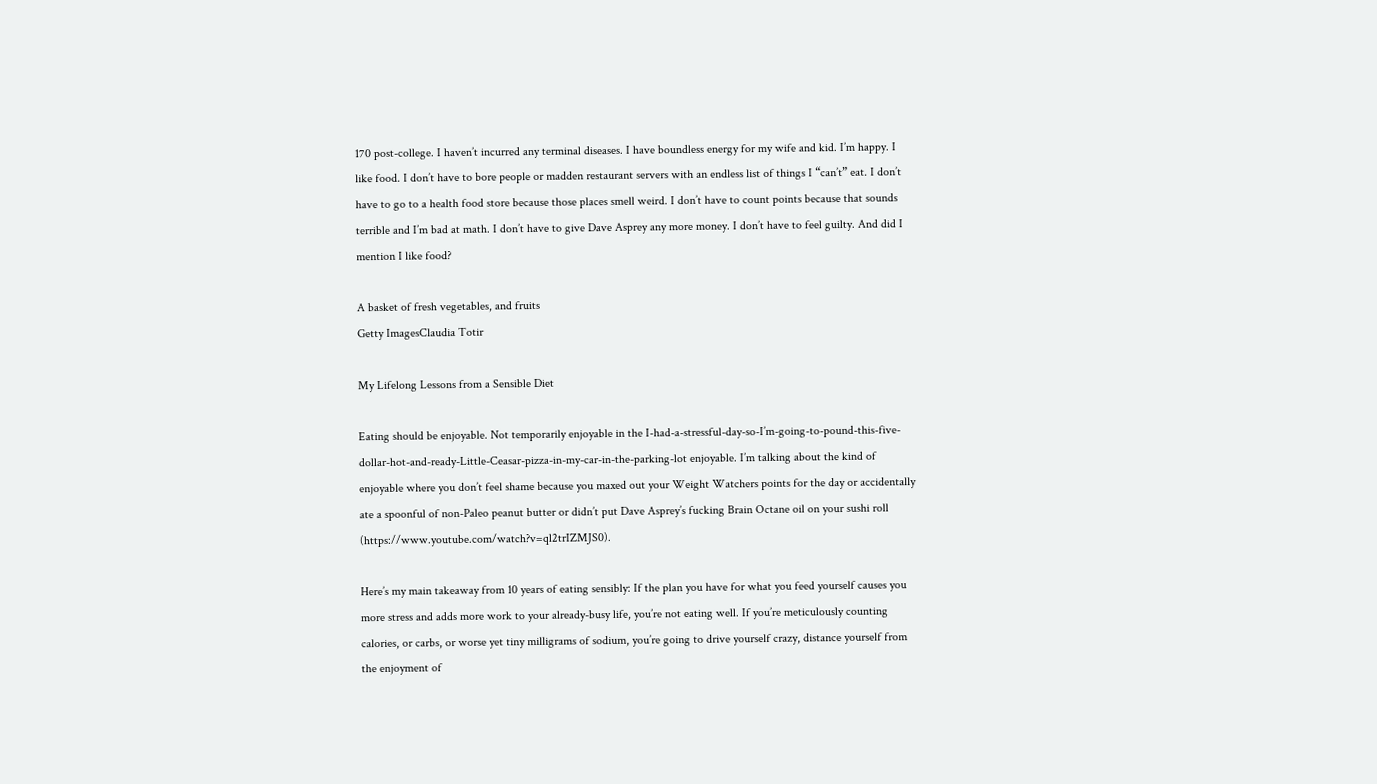170 post-college. I haven’t incurred any terminal diseases. I have boundless energy for my wife and kid. I’m happy. I like food. I don’t have to bore people or madden restaurant servers with an endless list of things I “can’t” eat. I don’t have to go to a health food store because those places smell weird. I don’t have to count points because that sounds terrible and I’m bad at math. I don’t have to give Dave Asprey any more money. I don’t have to feel guilty. And did I mention I like food?

A basket of fresh vegetables, and fruits
Getty ImagesClaudia Totir

My Lifelong Lessons from a Sensible Diet

Eating should be enjoyable. Not temporarily enjoyable in the I-had-a-stressful-day-so-I’m-going-to-pound-this-five-dollar-hot-and-ready-Little-Ceasar-pizza-in-my-car-in-the-parking-lot enjoyable. I’m talking about the kind of enjoyable where you don’t feel shame because you maxed out your Weight Watchers points for the day or accidentally ate a spoonful of non-Paleo peanut butter or didn’t put Dave Asprey’s fucking Brain Octane oil on your sushi roll (https://www.youtube.com/watch?v=ql2trIZMJS0).

Here’s my main takeaway from 10 years of eating sensibly: If the plan you have for what you feed yourself causes you more stress and adds more work to your already-busy life, you’re not eating well. If you’re meticulously counting calories, or carbs, or worse yet tiny milligrams of sodium, you’re going to drive yourself crazy, distance yourself from the enjoyment of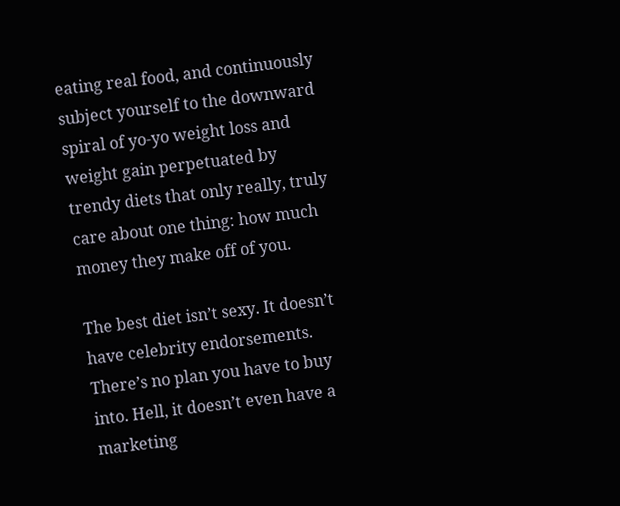eating real food, and continuously subject yourself to the downward spiral of yo-yo weight loss and weight gain perpetuated by trendy diets that only really, truly care about one thing: how much money they make off of you.

The best diet isn’t sexy. It doesn’t have celebrity endorsements. There’s no plan you have to buy into. Hell, it doesn’t even have a marketing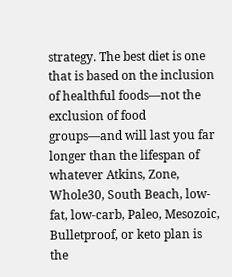strategy. The best diet is one that is based on the inclusion of healthful foods—not the exclusion of food groups—and will last you far longer than the lifespan of whatever Atkins, Zone, Whole30, South Beach, low-fat, low-carb, Paleo, Mesozoic, Bulletproof, or keto plan is the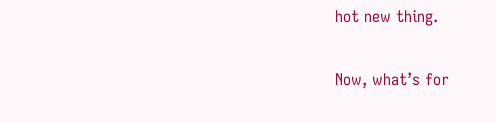hot new thing.

Now, what’s for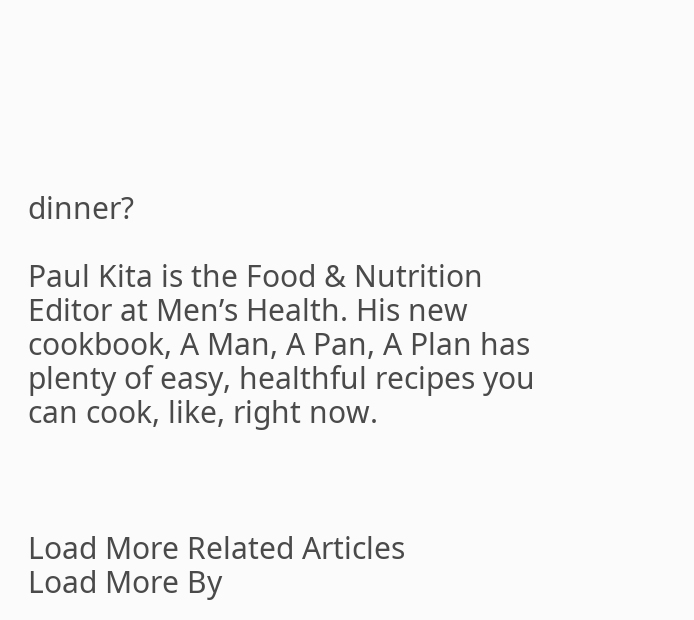dinner?

Paul Kita is the Food & Nutrition Editor at Men’s Health. His new cookbook, A Man, A Pan, A Plan has plenty of easy, healthful recipes you can cook, like, right now.



Load More Related Articles
Load More By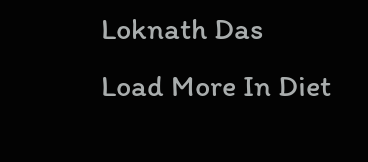Loknath Das
Load More In Diet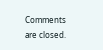Comments are closed.